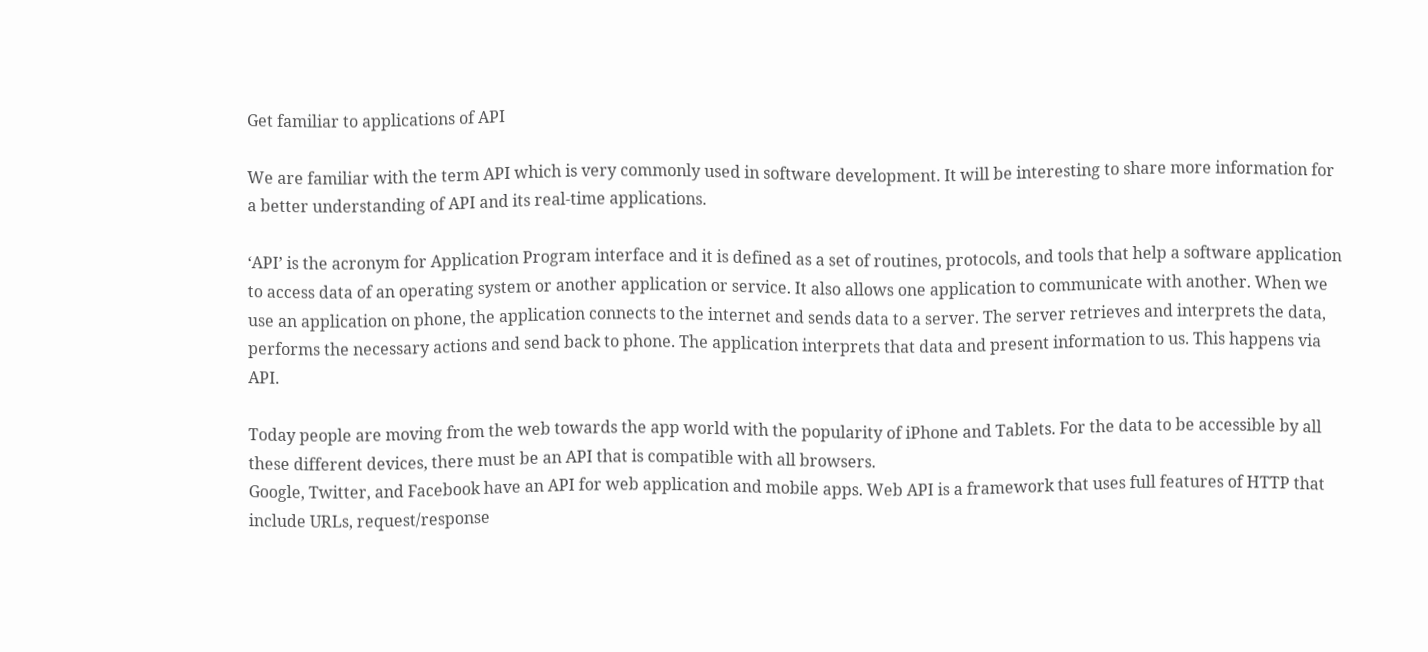Get familiar to applications of API

We are familiar with the term API which is very commonly used in software development. It will be interesting to share more information for a better understanding of API and its real-time applications.

‘API’ is the acronym for Application Program interface and it is defined as a set of routines, protocols, and tools that help a software application to access data of an operating system or another application or service. It also allows one application to communicate with another. When we use an application on phone, the application connects to the internet and sends data to a server. The server retrieves and interprets the data, performs the necessary actions and send back to phone. The application interprets that data and present information to us. This happens via API.

Today people are moving from the web towards the app world with the popularity of iPhone and Tablets. For the data to be accessible by all these different devices, there must be an API that is compatible with all browsers.
Google, Twitter, and Facebook have an API for web application and mobile apps. Web API is a framework that uses full features of HTTP that include URLs, request/response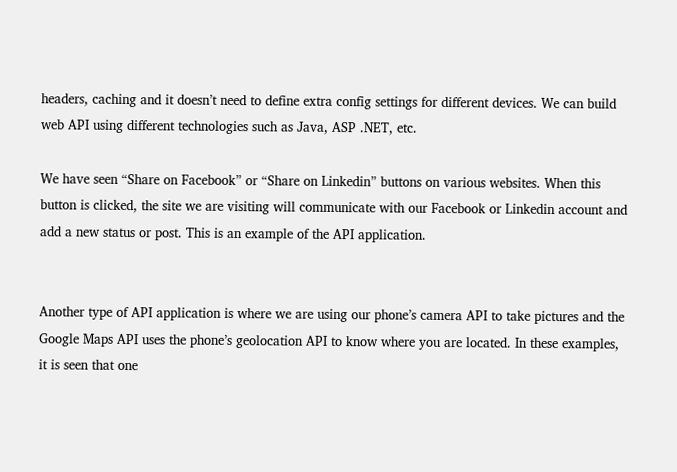headers, caching and it doesn’t need to define extra config settings for different devices. We can build web API using different technologies such as Java, ASP .NET, etc.

We have seen “Share on Facebook” or “Share on Linkedin” buttons on various websites. When this button is clicked, the site we are visiting will communicate with our Facebook or Linkedin account and add a new status or post. This is an example of the API application.


Another type of API application is where we are using our phone’s camera API to take pictures and the Google Maps API uses the phone’s geolocation API to know where you are located. In these examples, it is seen that one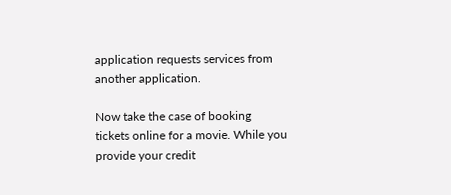application requests services from another application.

Now take the case of booking tickets online for a movie. While you provide your credit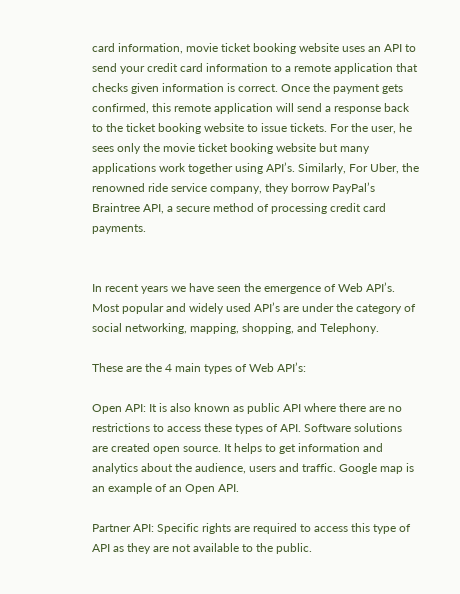card information, movie ticket booking website uses an API to send your credit card information to a remote application that checks given information is correct. Once the payment gets confirmed, this remote application will send a response back to the ticket booking website to issue tickets. For the user, he sees only the movie ticket booking website but many applications work together using API’s. Similarly, For Uber, the renowned ride service company, they borrow PayPal’s Braintree API, a secure method of processing credit card payments.


In recent years we have seen the emergence of Web API’s. Most popular and widely used API’s are under the category of social networking, mapping, shopping, and Telephony.

These are the 4 main types of Web API’s:

Open API: It is also known as public API where there are no restrictions to access these types of API. Software solutions are created open source. It helps to get information and analytics about the audience, users and traffic. Google map is an example of an Open API.

Partner API: Specific rights are required to access this type of API as they are not available to the public.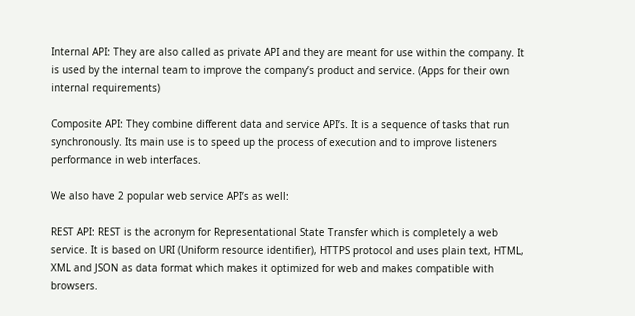Internal API: They are also called as private API and they are meant for use within the company. It is used by the internal team to improve the company’s product and service. (Apps for their own internal requirements)

Composite API: They combine different data and service API’s. It is a sequence of tasks that run synchronously. Its main use is to speed up the process of execution and to improve listeners performance in web interfaces.

We also have 2 popular web service API’s as well:

REST API: REST is the acronym for Representational State Transfer which is completely a web service. It is based on URI (Uniform resource identifier), HTTPS protocol and uses plain text, HTML, XML and JSON as data format which makes it optimized for web and makes compatible with browsers.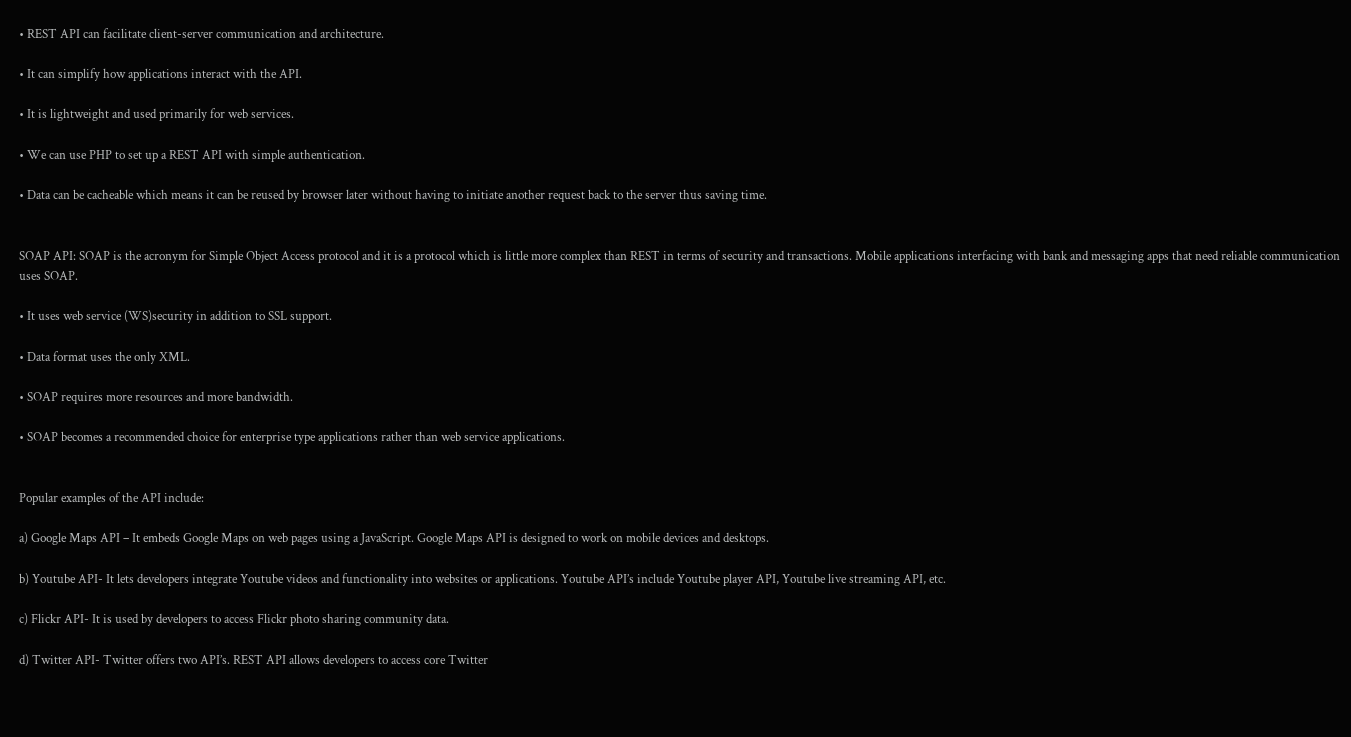• REST API can facilitate client-server communication and architecture.

• It can simplify how applications interact with the API.

• It is lightweight and used primarily for web services.

• We can use PHP to set up a REST API with simple authentication.

• Data can be cacheable which means it can be reused by browser later without having to initiate another request back to the server thus saving time.


SOAP API: SOAP is the acronym for Simple Object Access protocol and it is a protocol which is little more complex than REST in terms of security and transactions. Mobile applications interfacing with bank and messaging apps that need reliable communication uses SOAP.

• It uses web service (WS)security in addition to SSL support.

• Data format uses the only XML.

• SOAP requires more resources and more bandwidth.

• SOAP becomes a recommended choice for enterprise type applications rather than web service applications.


Popular examples of the API include:

a) Google Maps API – It embeds Google Maps on web pages using a JavaScript. Google Maps API is designed to work on mobile devices and desktops.

b) Youtube API- It lets developers integrate Youtube videos and functionality into websites or applications. Youtube API’s include Youtube player API, Youtube live streaming API, etc.

c) Flickr API- It is used by developers to access Flickr photo sharing community data.

d) Twitter API- Twitter offers two API’s. REST API allows developers to access core Twitter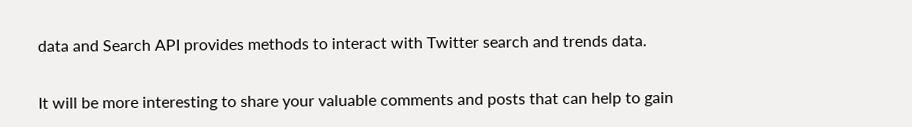data and Search API provides methods to interact with Twitter search and trends data.

It will be more interesting to share your valuable comments and posts that can help to gain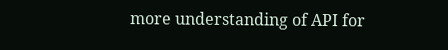more understanding of API for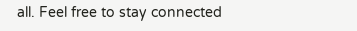all. Feel free to stay connected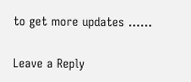to get more updates ……

Leave a Reply